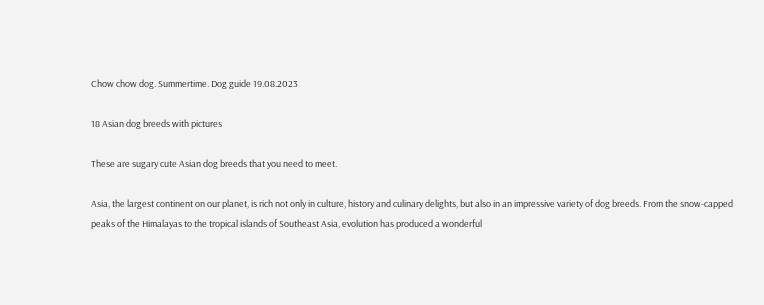Chow chow dog. Summertime. Dog guide 19.08.2023

18 Asian dog breeds with pictures

These are sugary cute Asian dog breeds that you need to meet.

Asia, the largest continent on our planet, is rich not only in culture, history and culinary delights, but also in an impressive variety of dog breeds. From the snow-capped peaks of the Himalayas to the tropical islands of Southeast Asia, evolution has produced a wonderful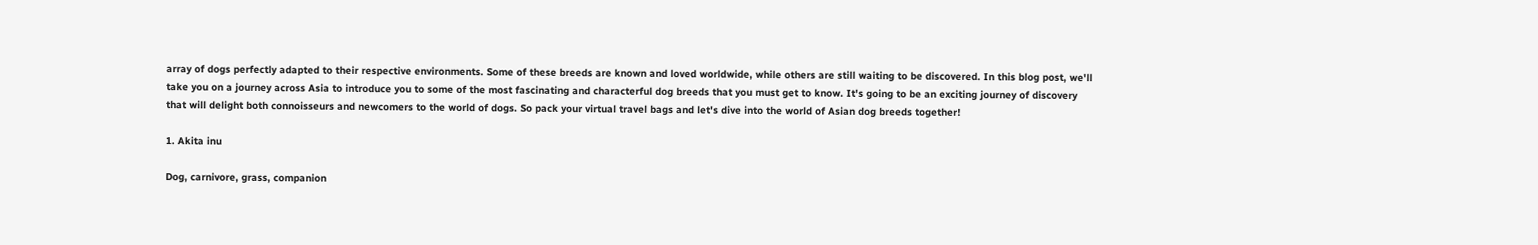array of dogs perfectly adapted to their respective environments. Some of these breeds are known and loved worldwide, while others are still waiting to be discovered. In this blog post, we'll take you on a journey across Asia to introduce you to some of the most fascinating and characterful dog breeds that you must get to know. It's going to be an exciting journey of discovery that will delight both connoisseurs and newcomers to the world of dogs. So pack your virtual travel bags and let's dive into the world of Asian dog breeds together!

1. Akita inu

Dog, carnivore, grass, companion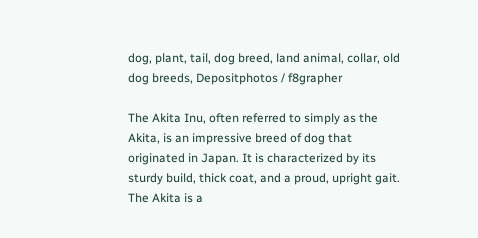dog, plant, tail, dog breed, land animal, collar, old dog breeds, Depositphotos / f8grapher

The Akita Inu, often referred to simply as the Akita, is an impressive breed of dog that originated in Japan. It is characterized by its sturdy build, thick coat, and a proud, upright gait. The Akita is a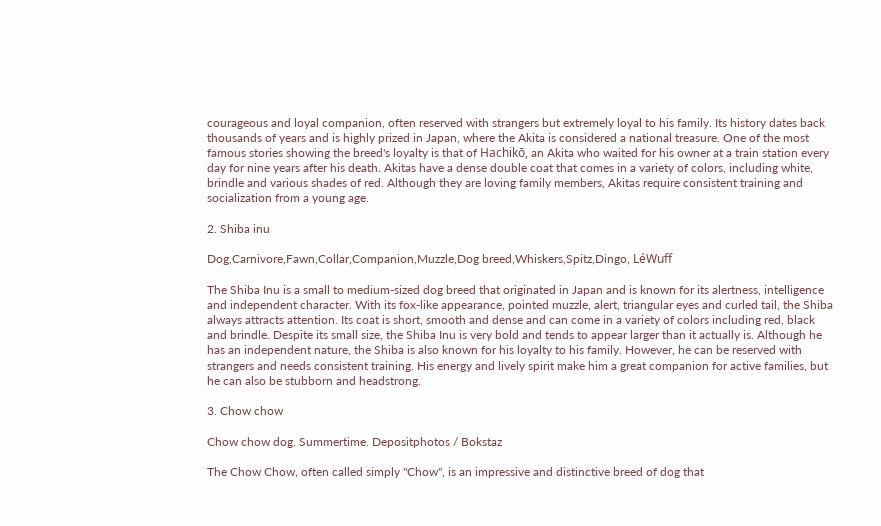courageous and loyal companion, often reserved with strangers but extremely loyal to his family. Its history dates back thousands of years and is highly prized in Japan, where the Akita is considered a national treasure. One of the most famous stories showing the breed's loyalty is that of Hachikō, an Akita who waited for his owner at a train station every day for nine years after his death. Akitas have a dense double coat that comes in a variety of colors, including white, brindle and various shades of red. Although they are loving family members, Akitas require consistent training and socialization from a young age.

2. Shiba inu

Dog,Carnivore,Fawn,Collar,Companion,Muzzle,Dog breed,Whiskers,Spitz,Dingo, LéWuff

The Shiba Inu is a small to medium-sized dog breed that originated in Japan and is known for its alertness, intelligence and independent character. With its fox-like appearance, pointed muzzle, alert, triangular eyes and curled tail, the Shiba always attracts attention. Its coat is short, smooth and dense and can come in a variety of colors including red, black and brindle. Despite its small size, the Shiba Inu is very bold and tends to appear larger than it actually is. Although he has an independent nature, the Shiba is also known for his loyalty to his family. However, he can be reserved with strangers and needs consistent training. His energy and lively spirit make him a great companion for active families, but he can also be stubborn and headstrong.

3. Chow chow

Chow chow dog. Summertime. Depositphotos / Bokstaz

The Chow Chow, often called simply "Chow", is an impressive and distinctive breed of dog that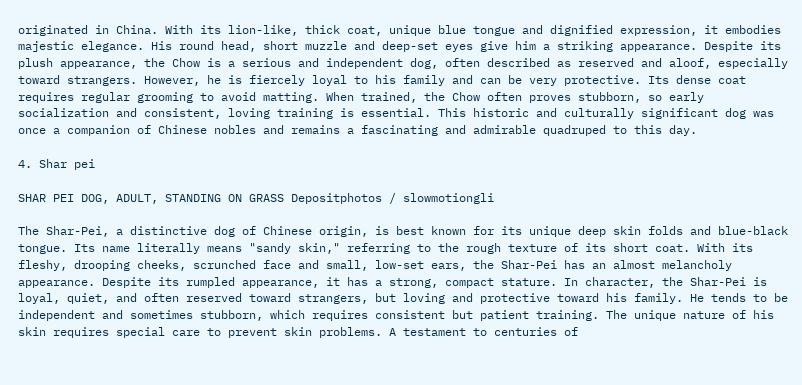originated in China. With its lion-like, thick coat, unique blue tongue and dignified expression, it embodies majestic elegance. His round head, short muzzle and deep-set eyes give him a striking appearance. Despite its plush appearance, the Chow is a serious and independent dog, often described as reserved and aloof, especially toward strangers. However, he is fiercely loyal to his family and can be very protective. Its dense coat requires regular grooming to avoid matting. When trained, the Chow often proves stubborn, so early socialization and consistent, loving training is essential. This historic and culturally significant dog was once a companion of Chinese nobles and remains a fascinating and admirable quadruped to this day.

4. Shar pei

SHAR PEI DOG, ADULT, STANDING ON GRASS Depositphotos / slowmotiongli

The Shar-Pei, a distinctive dog of Chinese origin, is best known for its unique deep skin folds and blue-black tongue. Its name literally means "sandy skin," referring to the rough texture of its short coat. With its fleshy, drooping cheeks, scrunched face and small, low-set ears, the Shar-Pei has an almost melancholy appearance. Despite its rumpled appearance, it has a strong, compact stature. In character, the Shar-Pei is loyal, quiet, and often reserved toward strangers, but loving and protective toward his family. He tends to be independent and sometimes stubborn, which requires consistent but patient training. The unique nature of his skin requires special care to prevent skin problems. A testament to centuries of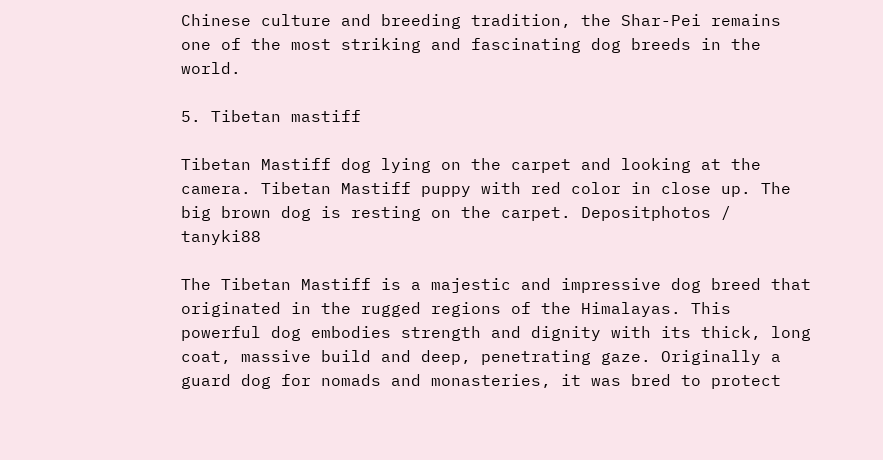Chinese culture and breeding tradition, the Shar-Pei remains one of the most striking and fascinating dog breeds in the world.

5. Tibetan mastiff

Tibetan Mastiff dog lying on the carpet and looking at the camera. Tibetan Mastiff puppy with red color in close up. The big brown dog is resting on the carpet. Depositphotos / tanyki88

The Tibetan Mastiff is a majestic and impressive dog breed that originated in the rugged regions of the Himalayas. This powerful dog embodies strength and dignity with its thick, long coat, massive build and deep, penetrating gaze. Originally a guard dog for nomads and monasteries, it was bred to protect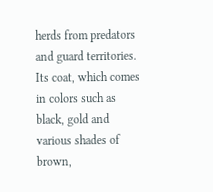herds from predators and guard territories. Its coat, which comes in colors such as black, gold and various shades of brown,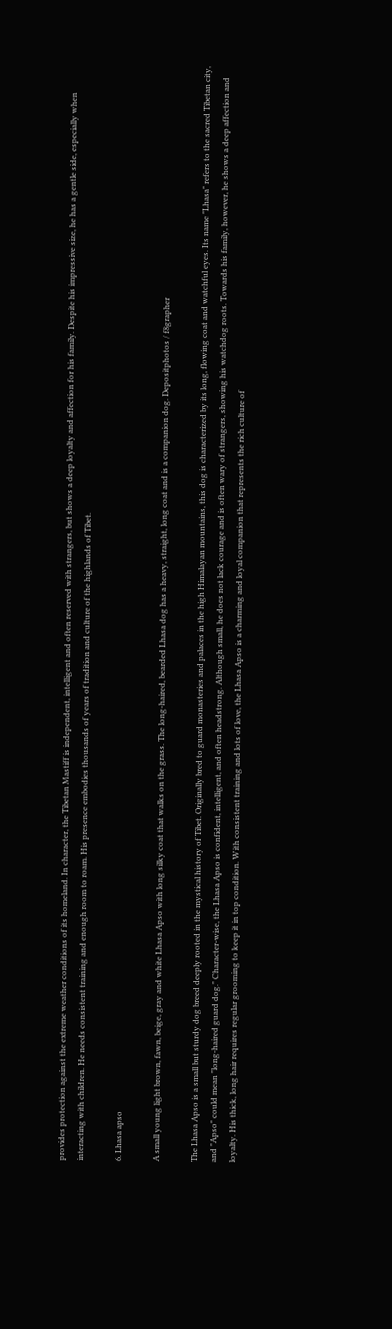provides protection against the extreme weather conditions of its homeland. In character, the Tibetan Mastiff is independent, intelligent and often reserved with strangers, but shows a deep loyalty and affection for his family. Despite his impressive size, he has a gentle side, especially when interacting with children. He needs consistent training and enough room to roam. His presence embodies thousands of years of tradition and culture of the highlands of Tibet.

6. Lhasa apso

A small young light brown, fawn, beige, gray and white Lhasa Apso with long silky coat that walks on the grass. The long-haired, bearded Lhasa dog has a heavy, straight, long coat and is a companion dog. Depositphotos / f8grapher

The Lhasa Apso is a small but sturdy dog breed deeply rooted in the mystical history of Tibet. Originally bred to guard monasteries and palaces in the high Himalayan mountains, this dog is characterized by its long, flowing coat and watchful eyes. Its name "Lhasa" refers to the sacred Tibetan city, and "Apso" could mean "long-haired guard dog." Character-wise, the Lhasa Apso is confident, intelligent, and often headstrong. Although small, he does not lack courage and is often wary of strangers, showing his watchdog roots. Towards his family, however, he shows a deep affection and loyalty. His thick, long hair requires regular grooming to keep it in top condition. With consistent training and lots of love, the Lhasa Apso is a charming and loyal companion that represents the rich culture of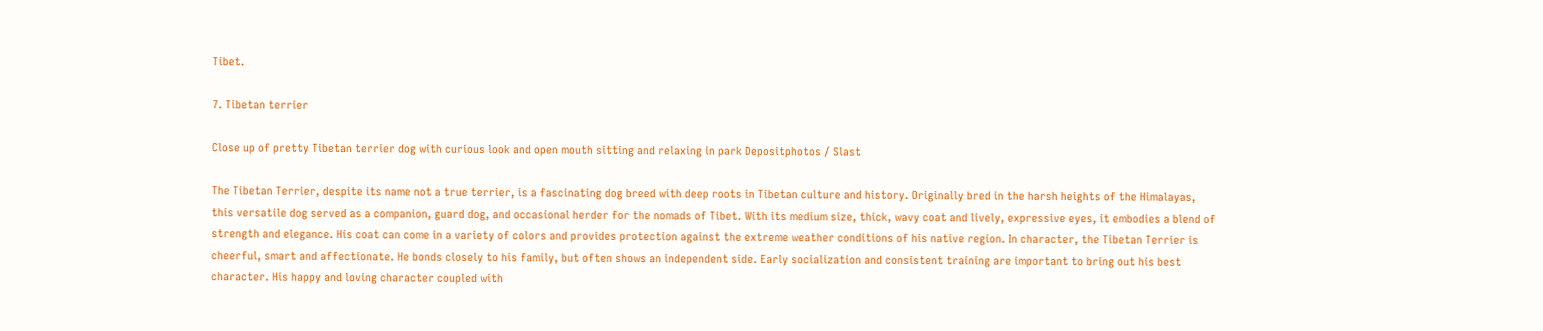Tibet.

7. Tibetan terrier

Close up of pretty Tibetan terrier dog with curious look and open mouth sitting and relaxing in park Depositphotos / Slast

The Tibetan Terrier, despite its name not a true terrier, is a fascinating dog breed with deep roots in Tibetan culture and history. Originally bred in the harsh heights of the Himalayas, this versatile dog served as a companion, guard dog, and occasional herder for the nomads of Tibet. With its medium size, thick, wavy coat and lively, expressive eyes, it embodies a blend of strength and elegance. His coat can come in a variety of colors and provides protection against the extreme weather conditions of his native region. In character, the Tibetan Terrier is cheerful, smart and affectionate. He bonds closely to his family, but often shows an independent side. Early socialization and consistent training are important to bring out his best character. His happy and loving character coupled with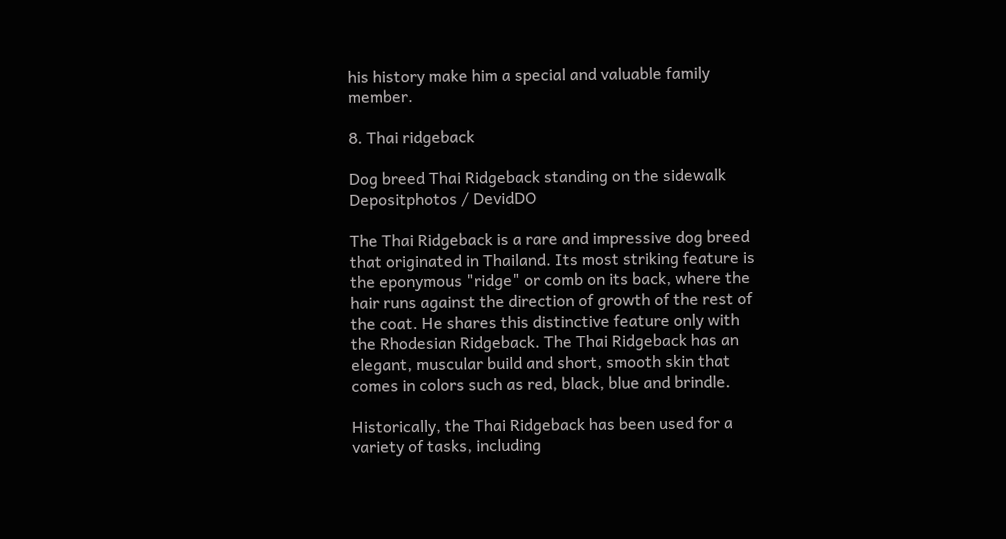his history make him a special and valuable family member.

8. Thai ridgeback

Dog breed Thai Ridgeback standing on the sidewalk Depositphotos / DevidDO

The Thai Ridgeback is a rare and impressive dog breed that originated in Thailand. Its most striking feature is the eponymous "ridge" or comb on its back, where the hair runs against the direction of growth of the rest of the coat. He shares this distinctive feature only with the Rhodesian Ridgeback. The Thai Ridgeback has an elegant, muscular build and short, smooth skin that comes in colors such as red, black, blue and brindle.

Historically, the Thai Ridgeback has been used for a variety of tasks, including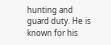hunting and guard duty. He is known for his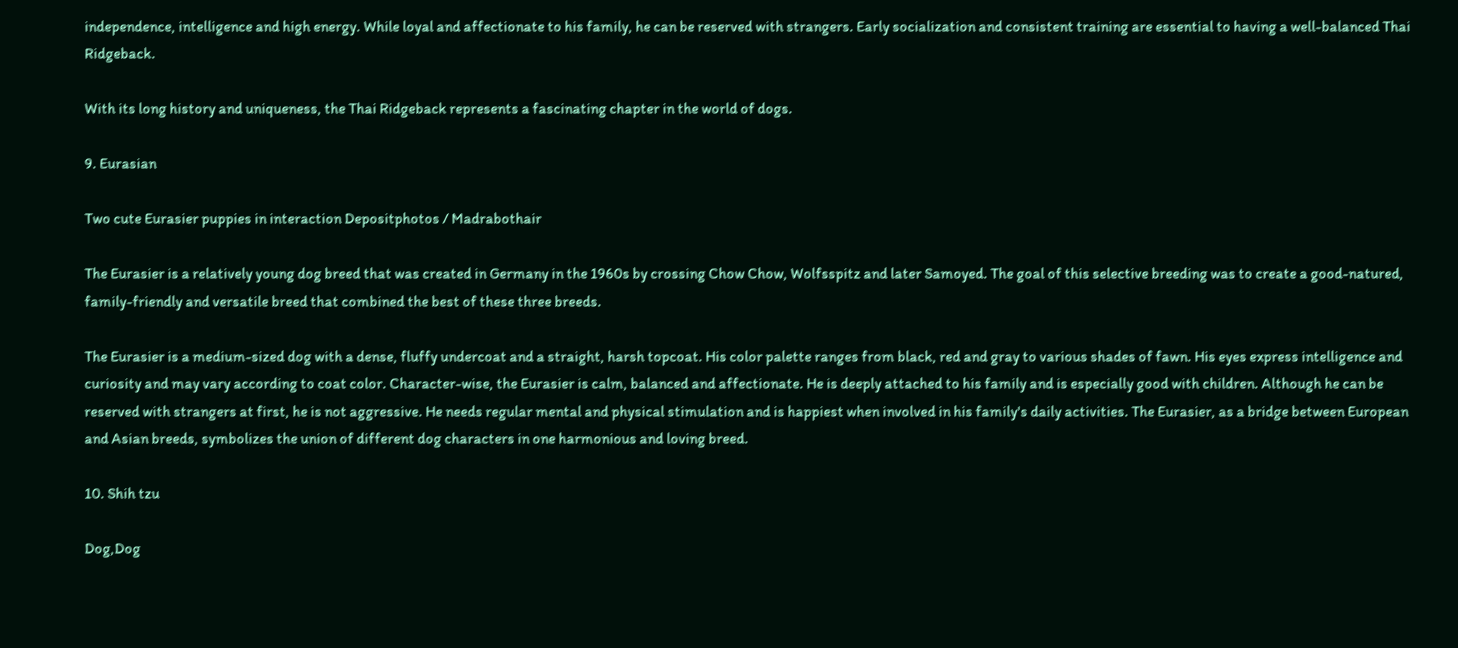independence, intelligence and high energy. While loyal and affectionate to his family, he can be reserved with strangers. Early socialization and consistent training are essential to having a well-balanced Thai Ridgeback.

With its long history and uniqueness, the Thai Ridgeback represents a fascinating chapter in the world of dogs.

9. Eurasian

Two cute Eurasier puppies in interaction Depositphotos / Madrabothair

The Eurasier is a relatively young dog breed that was created in Germany in the 1960s by crossing Chow Chow, Wolfsspitz and later Samoyed. The goal of this selective breeding was to create a good-natured, family-friendly and versatile breed that combined the best of these three breeds.

The Eurasier is a medium-sized dog with a dense, fluffy undercoat and a straight, harsh topcoat. His color palette ranges from black, red and gray to various shades of fawn. His eyes express intelligence and curiosity and may vary according to coat color. Character-wise, the Eurasier is calm, balanced and affectionate. He is deeply attached to his family and is especially good with children. Although he can be reserved with strangers at first, he is not aggressive. He needs regular mental and physical stimulation and is happiest when involved in his family's daily activities. The Eurasier, as a bridge between European and Asian breeds, symbolizes the union of different dog characters in one harmonious and loving breed.

10. Shih tzu

Dog,Dog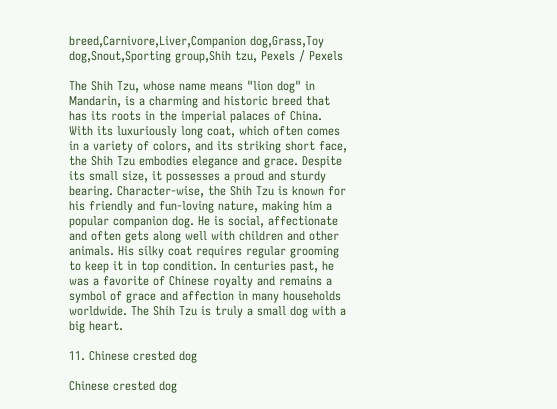breed,Carnivore,Liver,Companion dog,Grass,Toy dog,Snout,Sporting group,Shih tzu, Pexels / Pexels

The Shih Tzu, whose name means "lion dog" in Mandarin, is a charming and historic breed that has its roots in the imperial palaces of China. With its luxuriously long coat, which often comes in a variety of colors, and its striking short face, the Shih Tzu embodies elegance and grace. Despite its small size, it possesses a proud and sturdy bearing. Character-wise, the Shih Tzu is known for his friendly and fun-loving nature, making him a popular companion dog. He is social, affectionate and often gets along well with children and other animals. His silky coat requires regular grooming to keep it in top condition. In centuries past, he was a favorite of Chinese royalty and remains a symbol of grace and affection in many households worldwide. The Shih Tzu is truly a small dog with a big heart.

11. Chinese crested dog

Chinese crested dog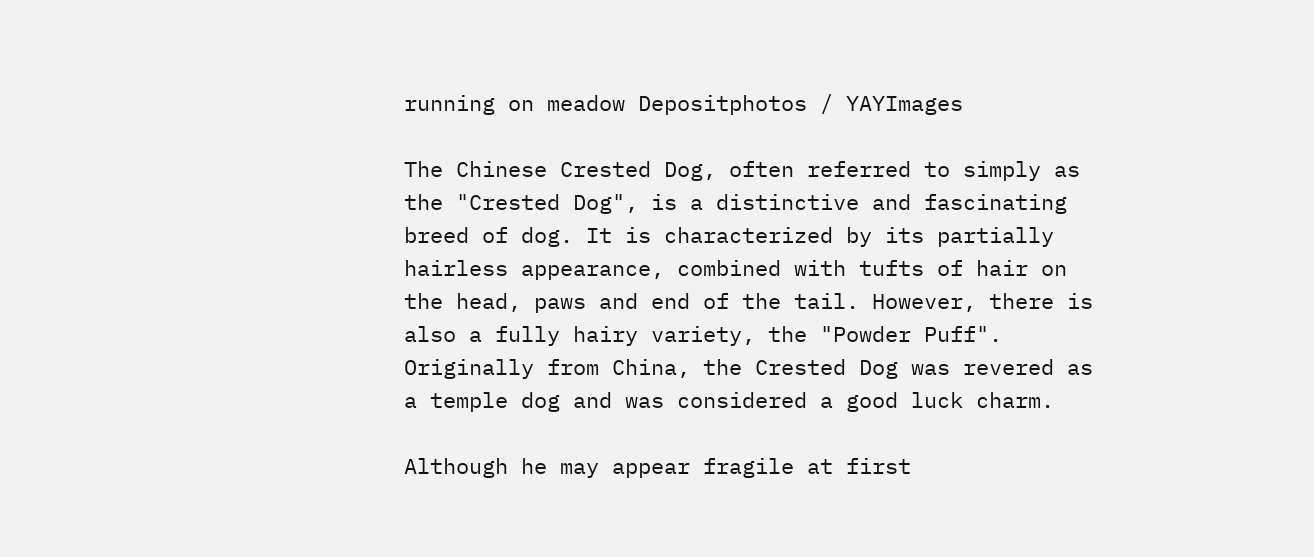running on meadow Depositphotos / YAYImages

The Chinese Crested Dog, often referred to simply as the "Crested Dog", is a distinctive and fascinating breed of dog. It is characterized by its partially hairless appearance, combined with tufts of hair on the head, paws and end of the tail. However, there is also a fully hairy variety, the "Powder Puff". Originally from China, the Crested Dog was revered as a temple dog and was considered a good luck charm.

Although he may appear fragile at first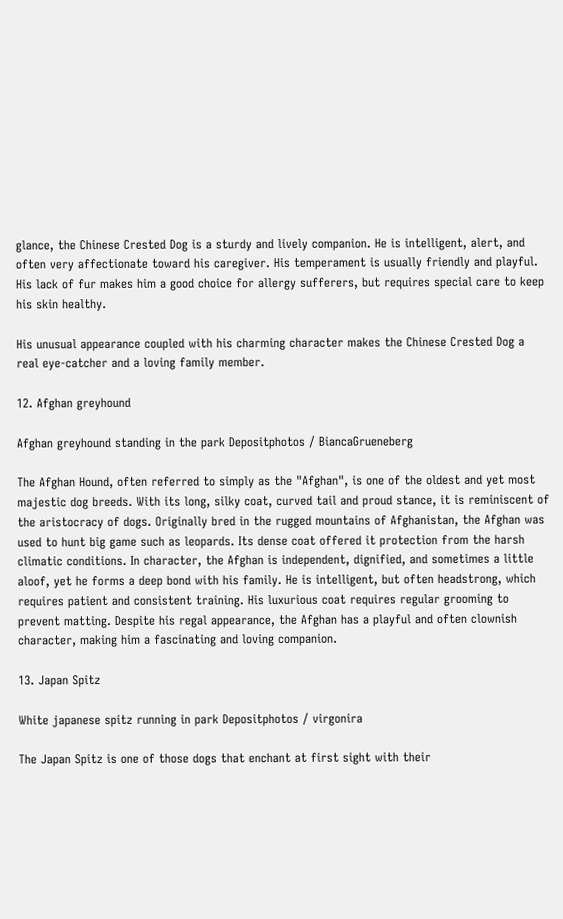glance, the Chinese Crested Dog is a sturdy and lively companion. He is intelligent, alert, and often very affectionate toward his caregiver. His temperament is usually friendly and playful. His lack of fur makes him a good choice for allergy sufferers, but requires special care to keep his skin healthy.

His unusual appearance coupled with his charming character makes the Chinese Crested Dog a real eye-catcher and a loving family member.

12. Afghan greyhound

Afghan greyhound standing in the park Depositphotos / BiancaGrueneberg

The Afghan Hound, often referred to simply as the "Afghan", is one of the oldest and yet most majestic dog breeds. With its long, silky coat, curved tail and proud stance, it is reminiscent of the aristocracy of dogs. Originally bred in the rugged mountains of Afghanistan, the Afghan was used to hunt big game such as leopards. Its dense coat offered it protection from the harsh climatic conditions. In character, the Afghan is independent, dignified, and sometimes a little aloof, yet he forms a deep bond with his family. He is intelligent, but often headstrong, which requires patient and consistent training. His luxurious coat requires regular grooming to prevent matting. Despite his regal appearance, the Afghan has a playful and often clownish character, making him a fascinating and loving companion.

13. Japan Spitz

White japanese spitz running in park Depositphotos / virgonira

The Japan Spitz is one of those dogs that enchant at first sight with their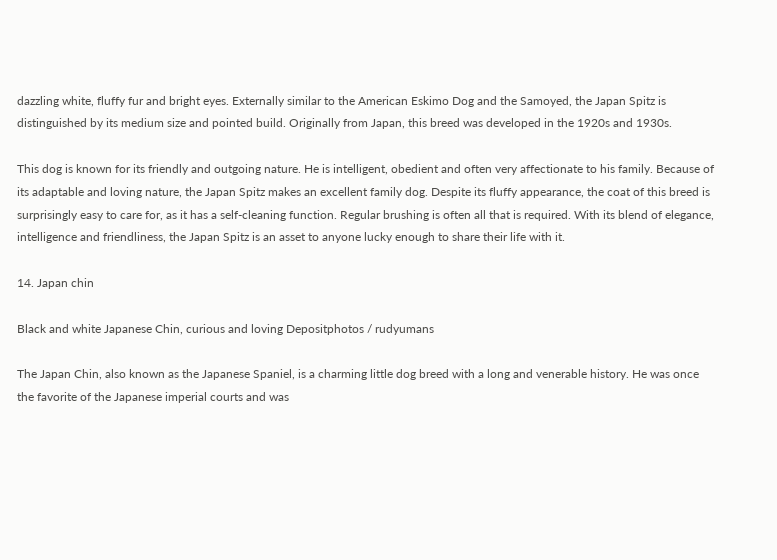dazzling white, fluffy fur and bright eyes. Externally similar to the American Eskimo Dog and the Samoyed, the Japan Spitz is distinguished by its medium size and pointed build. Originally from Japan, this breed was developed in the 1920s and 1930s.

This dog is known for its friendly and outgoing nature. He is intelligent, obedient and often very affectionate to his family. Because of its adaptable and loving nature, the Japan Spitz makes an excellent family dog. Despite its fluffy appearance, the coat of this breed is surprisingly easy to care for, as it has a self-cleaning function. Regular brushing is often all that is required. With its blend of elegance, intelligence and friendliness, the Japan Spitz is an asset to anyone lucky enough to share their life with it.

14. Japan chin

Black and white Japanese Chin, curious and loving Depositphotos / rudyumans

The Japan Chin, also known as the Japanese Spaniel, is a charming little dog breed with a long and venerable history. He was once the favorite of the Japanese imperial courts and was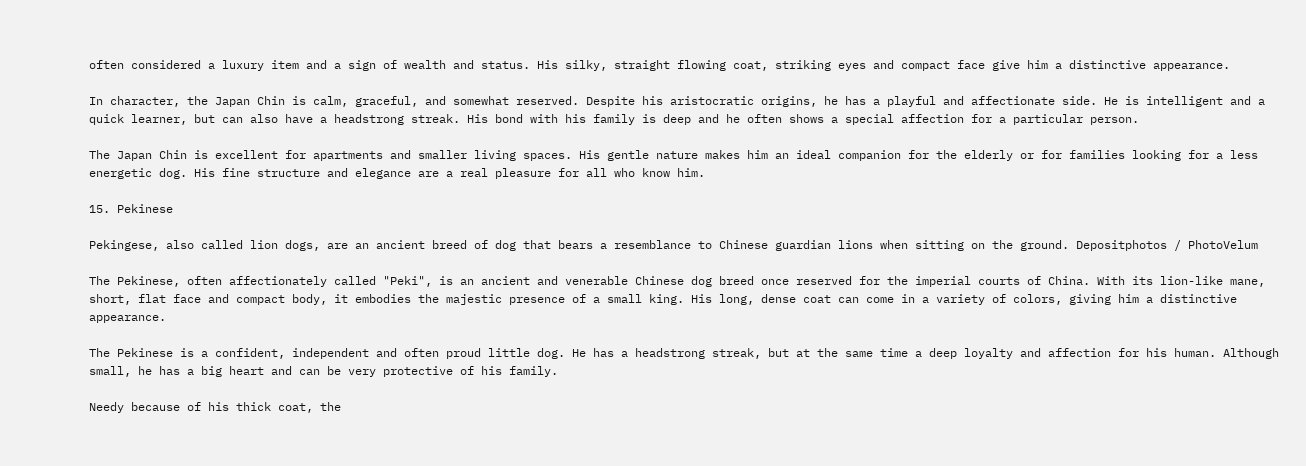often considered a luxury item and a sign of wealth and status. His silky, straight flowing coat, striking eyes and compact face give him a distinctive appearance.

In character, the Japan Chin is calm, graceful, and somewhat reserved. Despite his aristocratic origins, he has a playful and affectionate side. He is intelligent and a quick learner, but can also have a headstrong streak. His bond with his family is deep and he often shows a special affection for a particular person.

The Japan Chin is excellent for apartments and smaller living spaces. His gentle nature makes him an ideal companion for the elderly or for families looking for a less energetic dog. His fine structure and elegance are a real pleasure for all who know him.

15. Pekinese

Pekingese, also called lion dogs, are an ancient breed of dog that bears a resemblance to Chinese guardian lions when sitting on the ground. Depositphotos / PhotoVelum

The Pekinese, often affectionately called "Peki", is an ancient and venerable Chinese dog breed once reserved for the imperial courts of China. With its lion-like mane, short, flat face and compact body, it embodies the majestic presence of a small king. His long, dense coat can come in a variety of colors, giving him a distinctive appearance.

The Pekinese is a confident, independent and often proud little dog. He has a headstrong streak, but at the same time a deep loyalty and affection for his human. Although small, he has a big heart and can be very protective of his family.

Needy because of his thick coat, the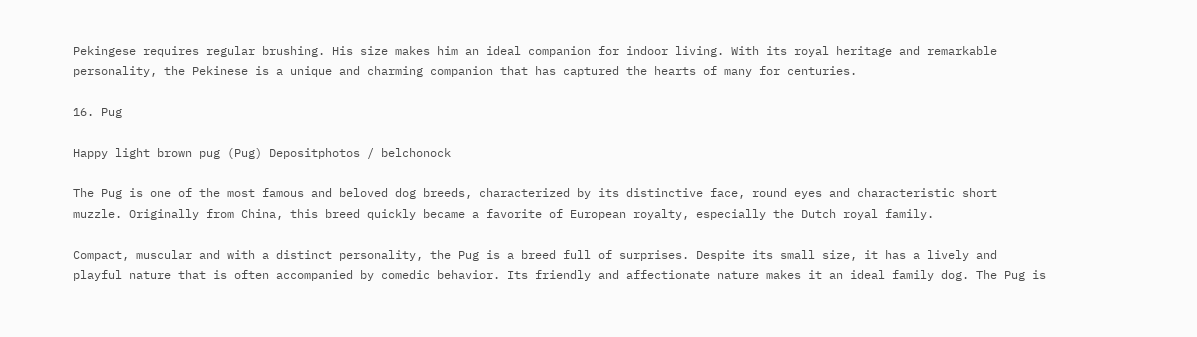Pekingese requires regular brushing. His size makes him an ideal companion for indoor living. With its royal heritage and remarkable personality, the Pekinese is a unique and charming companion that has captured the hearts of many for centuries.

16. Pug

Happy light brown pug (Pug) Depositphotos / belchonock

The Pug is one of the most famous and beloved dog breeds, characterized by its distinctive face, round eyes and characteristic short muzzle. Originally from China, this breed quickly became a favorite of European royalty, especially the Dutch royal family.

Compact, muscular and with a distinct personality, the Pug is a breed full of surprises. Despite its small size, it has a lively and playful nature that is often accompanied by comedic behavior. Its friendly and affectionate nature makes it an ideal family dog. The Pug is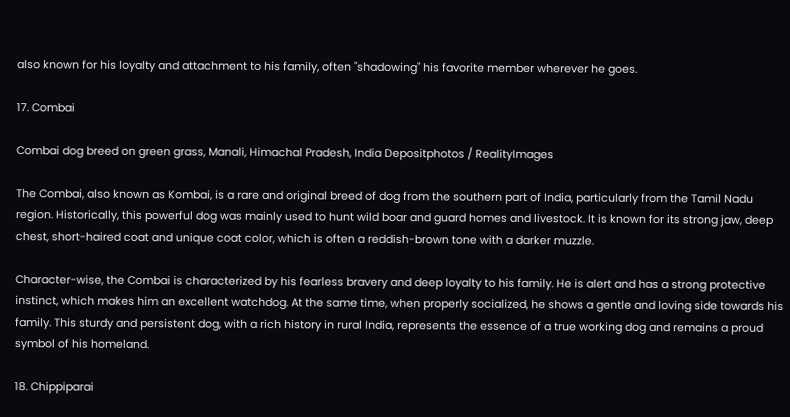also known for his loyalty and attachment to his family, often "shadowing" his favorite member wherever he goes.

17. Combai

Combai dog breed on green grass, Manali, Himachal Pradesh, India Depositphotos / RealityImages

The Combai, also known as Kombai, is a rare and original breed of dog from the southern part of India, particularly from the Tamil Nadu region. Historically, this powerful dog was mainly used to hunt wild boar and guard homes and livestock. It is known for its strong jaw, deep chest, short-haired coat and unique coat color, which is often a reddish-brown tone with a darker muzzle.

Character-wise, the Combai is characterized by his fearless bravery and deep loyalty to his family. He is alert and has a strong protective instinct, which makes him an excellent watchdog. At the same time, when properly socialized, he shows a gentle and loving side towards his family. This sturdy and persistent dog, with a rich history in rural India, represents the essence of a true working dog and remains a proud symbol of his homeland.

18. Chippiparai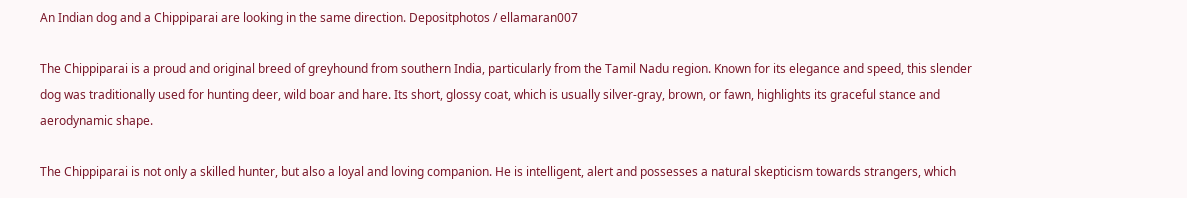An Indian dog and a Chippiparai are looking in the same direction. Depositphotos / ellamaran007

The Chippiparai is a proud and original breed of greyhound from southern India, particularly from the Tamil Nadu region. Known for its elegance and speed, this slender dog was traditionally used for hunting deer, wild boar and hare. Its short, glossy coat, which is usually silver-gray, brown, or fawn, highlights its graceful stance and aerodynamic shape.

The Chippiparai is not only a skilled hunter, but also a loyal and loving companion. He is intelligent, alert and possesses a natural skepticism towards strangers, which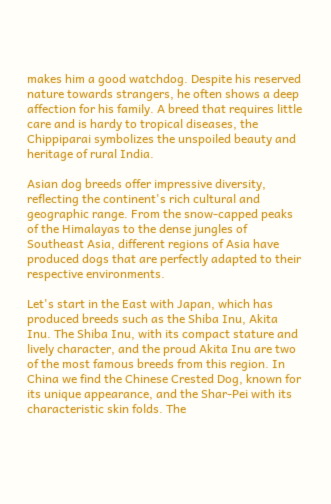makes him a good watchdog. Despite his reserved nature towards strangers, he often shows a deep affection for his family. A breed that requires little care and is hardy to tropical diseases, the Chippiparai symbolizes the unspoiled beauty and heritage of rural India.

Asian dog breeds offer impressive diversity, reflecting the continent's rich cultural and geographic range. From the snow-capped peaks of the Himalayas to the dense jungles of Southeast Asia, different regions of Asia have produced dogs that are perfectly adapted to their respective environments.

Let's start in the East with Japan, which has produced breeds such as the Shiba Inu, Akita Inu. The Shiba Inu, with its compact stature and lively character, and the proud Akita Inu are two of the most famous breeds from this region. In China we find the Chinese Crested Dog, known for its unique appearance, and the Shar-Pei with its characteristic skin folds. The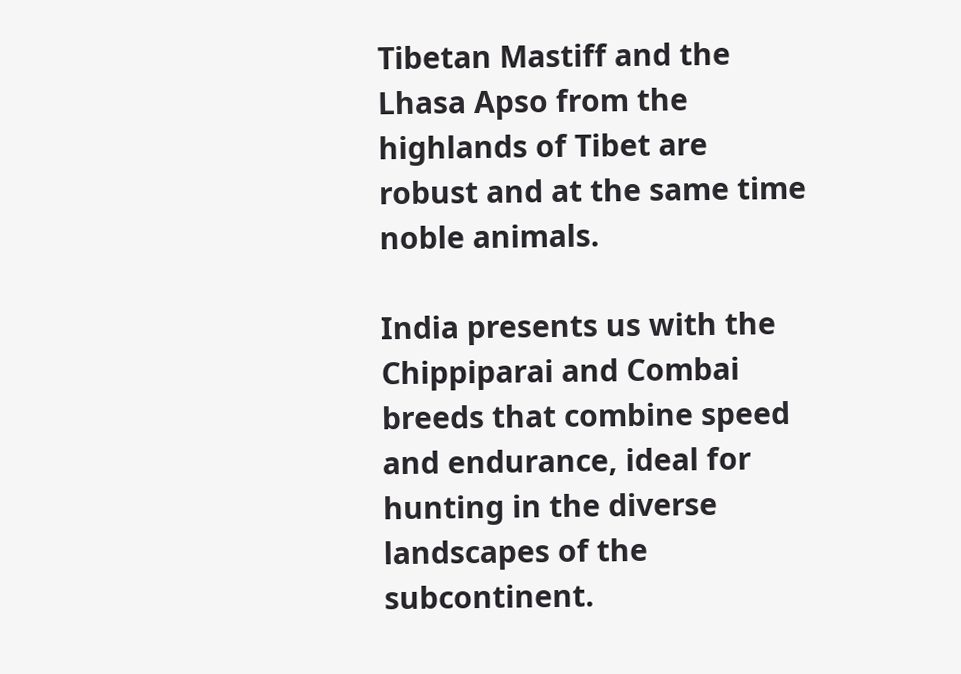Tibetan Mastiff and the Lhasa Apso from the highlands of Tibet are robust and at the same time noble animals.

India presents us with the Chippiparai and Combai breeds that combine speed and endurance, ideal for hunting in the diverse landscapes of the subcontinent.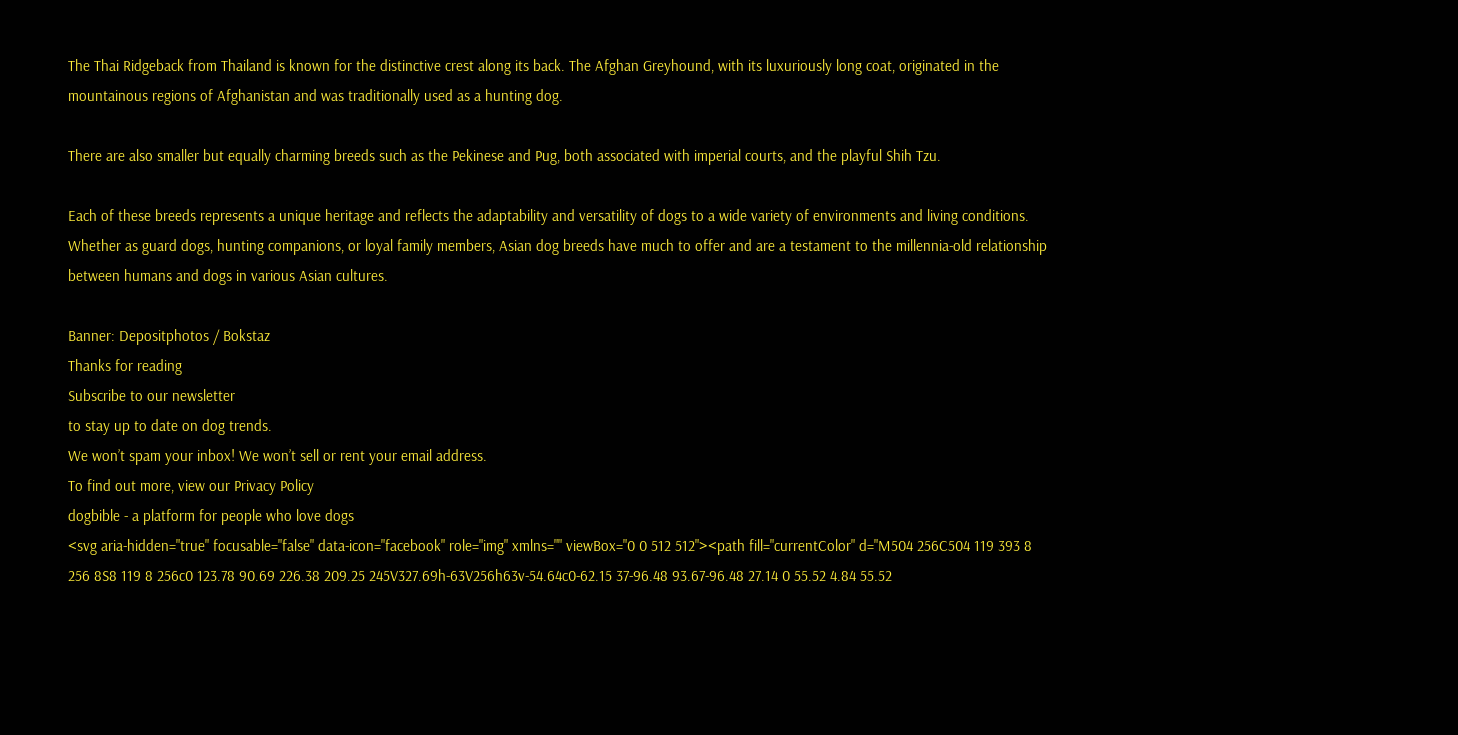The Thai Ridgeback from Thailand is known for the distinctive crest along its back. The Afghan Greyhound, with its luxuriously long coat, originated in the mountainous regions of Afghanistan and was traditionally used as a hunting dog.

There are also smaller but equally charming breeds such as the Pekinese and Pug, both associated with imperial courts, and the playful Shih Tzu.

Each of these breeds represents a unique heritage and reflects the adaptability and versatility of dogs to a wide variety of environments and living conditions. Whether as guard dogs, hunting companions, or loyal family members, Asian dog breeds have much to offer and are a testament to the millennia-old relationship between humans and dogs in various Asian cultures.

Banner: Depositphotos / Bokstaz
Thanks for reading
Subscribe to our newsletter
to stay up to date on dog trends.
We won’t spam your inbox! We won’t sell or rent your email address.
To find out more, view our Privacy Policy
dogbible - a platform for people who love dogs
<svg aria-hidden="true" focusable="false" data-icon="facebook" role="img" xmlns="" viewBox="0 0 512 512"><path fill="currentColor" d="M504 256C504 119 393 8 256 8S8 119 8 256c0 123.78 90.69 226.38 209.25 245V327.69h-63V256h63v-54.64c0-62.15 37-96.48 93.67-96.48 27.14 0 55.52 4.84 55.52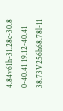4.84v61h-31.28c-30.8 0-40.41 19.12-40.41 38.73V256h68.78l-11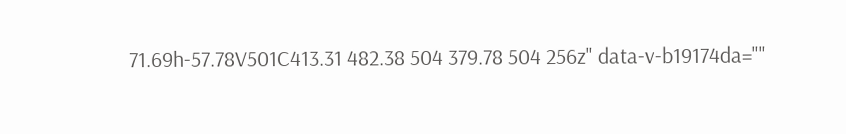71.69h-57.78V501C413.31 482.38 504 379.78 504 256z" data-v-b19174da=""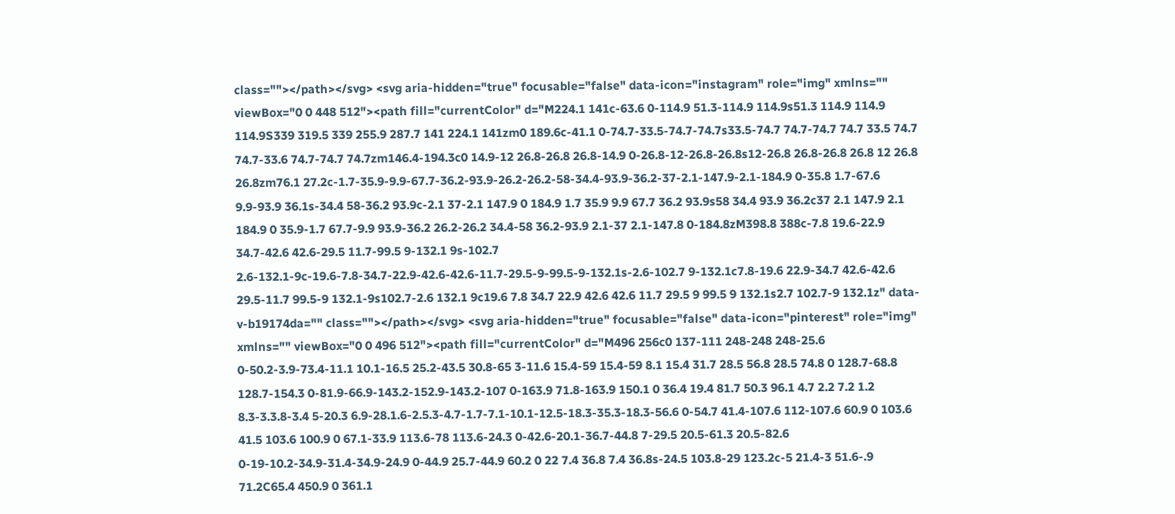class=""></path></svg> <svg aria-hidden="true" focusable="false" data-icon="instagram" role="img" xmlns="" viewBox="0 0 448 512"><path fill="currentColor" d="M224.1 141c-63.6 0-114.9 51.3-114.9 114.9s51.3 114.9 114.9 114.9S339 319.5 339 255.9 287.7 141 224.1 141zm0 189.6c-41.1 0-74.7-33.5-74.7-74.7s33.5-74.7 74.7-74.7 74.7 33.5 74.7 74.7-33.6 74.7-74.7 74.7zm146.4-194.3c0 14.9-12 26.8-26.8 26.8-14.9 0-26.8-12-26.8-26.8s12-26.8 26.8-26.8 26.8 12 26.8 26.8zm76.1 27.2c-1.7-35.9-9.9-67.7-36.2-93.9-26.2-26.2-58-34.4-93.9-36.2-37-2.1-147.9-2.1-184.9 0-35.8 1.7-67.6 9.9-93.9 36.1s-34.4 58-36.2 93.9c-2.1 37-2.1 147.9 0 184.9 1.7 35.9 9.9 67.7 36.2 93.9s58 34.4 93.9 36.2c37 2.1 147.9 2.1 184.9 0 35.9-1.7 67.7-9.9 93.9-36.2 26.2-26.2 34.4-58 36.2-93.9 2.1-37 2.1-147.8 0-184.8zM398.8 388c-7.8 19.6-22.9 34.7-42.6 42.6-29.5 11.7-99.5 9-132.1 9s-102.7 2.6-132.1-9c-19.6-7.8-34.7-22.9-42.6-42.6-11.7-29.5-9-99.5-9-132.1s-2.6-102.7 9-132.1c7.8-19.6 22.9-34.7 42.6-42.6 29.5-11.7 99.5-9 132.1-9s102.7-2.6 132.1 9c19.6 7.8 34.7 22.9 42.6 42.6 11.7 29.5 9 99.5 9 132.1s2.7 102.7-9 132.1z" data-v-b19174da="" class=""></path></svg> <svg aria-hidden="true" focusable="false" data-icon="pinterest" role="img" xmlns="" viewBox="0 0 496 512"><path fill="currentColor" d="M496 256c0 137-111 248-248 248-25.6 0-50.2-3.9-73.4-11.1 10.1-16.5 25.2-43.5 30.8-65 3-11.6 15.4-59 15.4-59 8.1 15.4 31.7 28.5 56.8 28.5 74.8 0 128.7-68.8 128.7-154.3 0-81.9-66.9-143.2-152.9-143.2-107 0-163.9 71.8-163.9 150.1 0 36.4 19.4 81.7 50.3 96.1 4.7 2.2 7.2 1.2 8.3-3.3.8-3.4 5-20.3 6.9-28.1.6-2.5.3-4.7-1.7-7.1-10.1-12.5-18.3-35.3-18.3-56.6 0-54.7 41.4-107.6 112-107.6 60.9 0 103.6 41.5 103.6 100.9 0 67.1-33.9 113.6-78 113.6-24.3 0-42.6-20.1-36.7-44.8 7-29.5 20.5-61.3 20.5-82.6 0-19-10.2-34.9-31.4-34.9-24.9 0-44.9 25.7-44.9 60.2 0 22 7.4 36.8 7.4 36.8s-24.5 103.8-29 123.2c-5 21.4-3 51.6-.9 71.2C65.4 450.9 0 361.1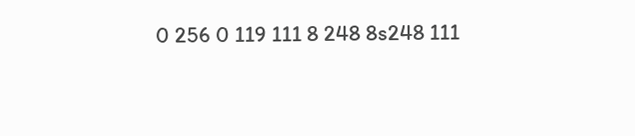0 256 0 119 111 8 248 8s248 111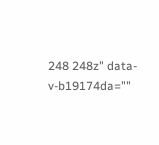248 248z" data-v-b19174da=""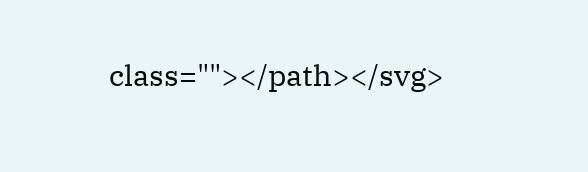class=""></path></svg>